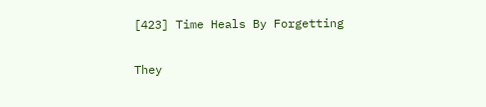[423] Time Heals By Forgetting

They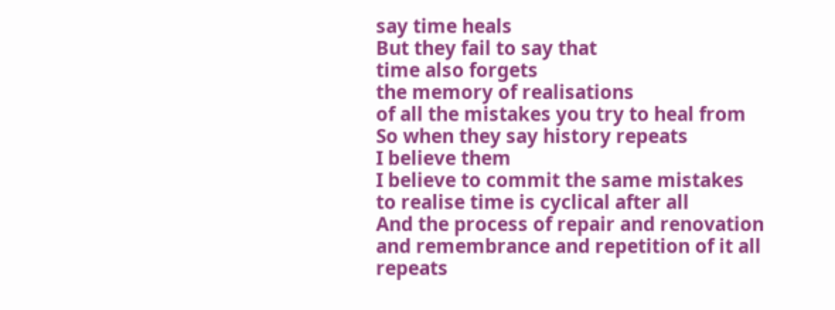say time heals
But they fail to say that
time also forgets
the memory of realisations
of all the mistakes you try to heal from
So when they say history repeats
I believe them
I believe to commit the same mistakes
to realise time is cyclical after all
And the process of repair and renovation
and remembrance and repetition of it all repeats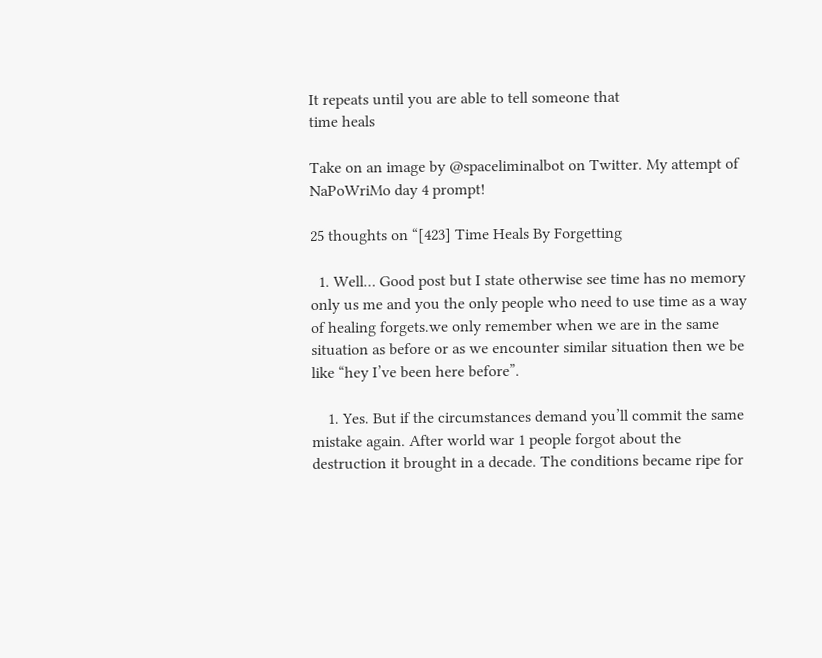It repeats until you are able to tell someone that
time heals

Take on an image by @spaceliminalbot on Twitter. My attempt of NaPoWriMo day 4 prompt!

25 thoughts on “[423] Time Heals By Forgetting

  1. Well… Good post but I state otherwise see time has no memory only us me and you the only people who need to use time as a way of healing forgets.we only remember when we are in the same situation as before or as we encounter similar situation then we be like “hey I’ve been here before”.

    1. Yes. But if the circumstances demand you’ll commit the same mistake again. After world war 1 people forgot about the destruction it brought in a decade. The conditions became ripe for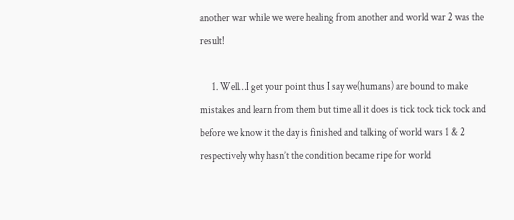another war while we were healing from another and world war 2 was the result!

      1. Well…I get your point thus I say we(humans) are bound to make mistakes and learn from them but time all it does is tick tock tick tock and before we know it the day is finished and talking of world wars 1 & 2 respectively why hasn’t the condition became ripe for world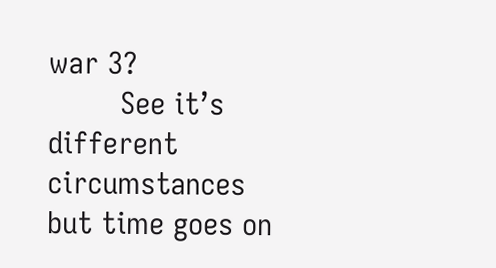war 3?
        See it’s different circumstances but time goes on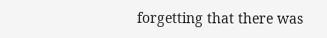forgetting that there was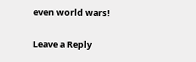even world wars!

Leave a Reply